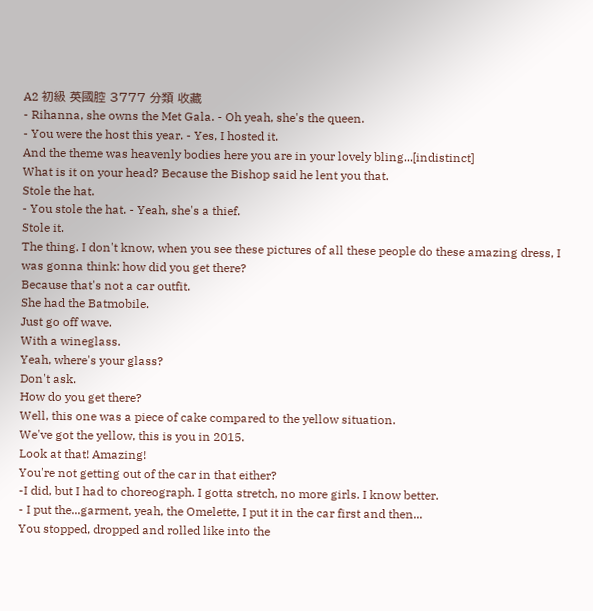A2 初級 英國腔 3777 分類 收藏
- Rihanna, she owns the Met Gala. - Oh yeah, she's the queen.
- You were the host this year. - Yes, I hosted it.
And the theme was heavenly bodies here you are in your lovely bling...[indistinct]
What is it on your head? Because the Bishop said he lent you that.
Stole the hat.
- You stole the hat. - Yeah, she's a thief.
Stole it.
The thing. I don't know, when you see these pictures of all these people do these amazing dress, I was gonna think: how did you get there?
Because that's not a car outfit.
She had the Batmobile.
Just go off wave.
With a wineglass.
Yeah, where's your glass?
Don't ask.
How do you get there?
Well, this one was a piece of cake compared to the yellow situation.
We've got the yellow, this is you in 2015.
Look at that! Amazing!
You're not getting out of the car in that either?
-I did, but I had to choreograph. I gotta stretch, no more girls. I know better.
- I put the...garment, yeah, the Omelette, I put it in the car first and then...
You stopped, dropped and rolled like into the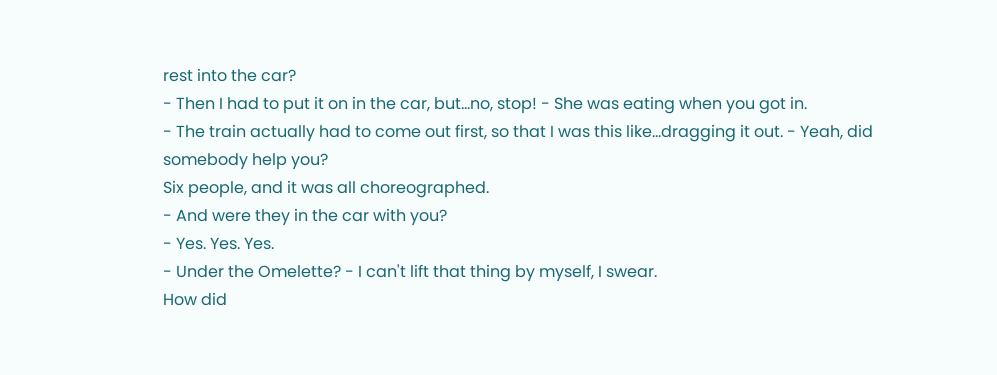rest into the car?
- Then I had to put it on in the car, but...no, stop! - She was eating when you got in.
- The train actually had to come out first, so that I was this like...dragging it out. - Yeah, did somebody help you?
Six people, and it was all choreographed.
- And were they in the car with you?
- Yes. Yes. Yes.
- Under the Omelette? - I can't lift that thing by myself, I swear.
How did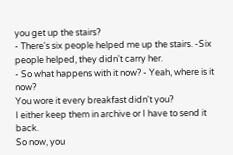you get up the stairs?
- There's six people helped me up the stairs. -Six people helped, they didn't carry her.
- So what happens with it now? - Yeah, where is it now?
You wore it every breakfast didn't you?
I either keep them in archive or I have to send it back.
So now, you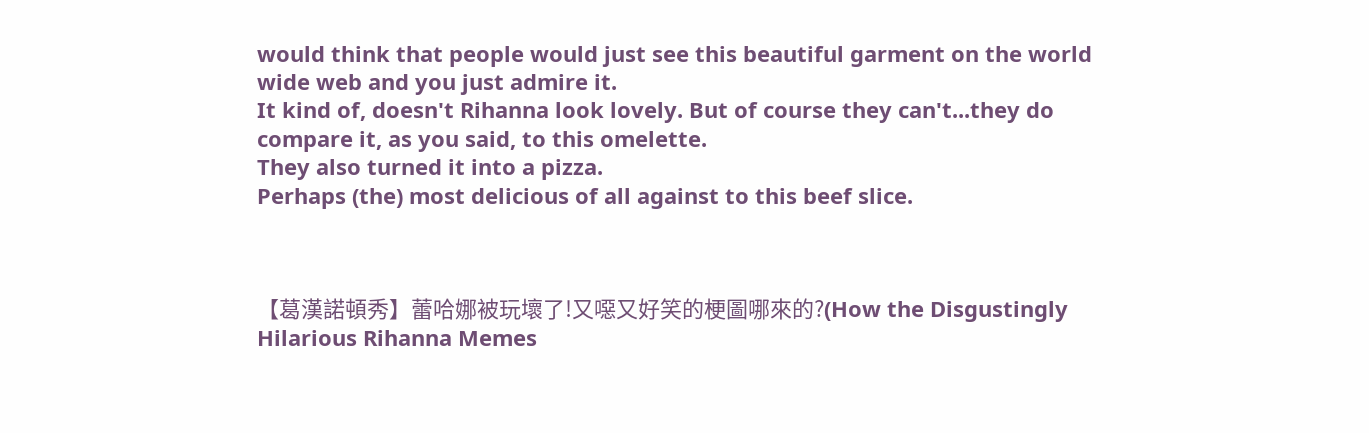would think that people would just see this beautiful garment on the world wide web and you just admire it.
It kind of, doesn't Rihanna look lovely. But of course they can't...they do compare it, as you said, to this omelette.
They also turned it into a pizza.
Perhaps (the) most delicious of all against to this beef slice.



【葛漢諾頓秀】蕾哈娜被玩壞了!又噁又好笑的梗圖哪來的?(How the Disgustingly Hilarious Rihanna Memes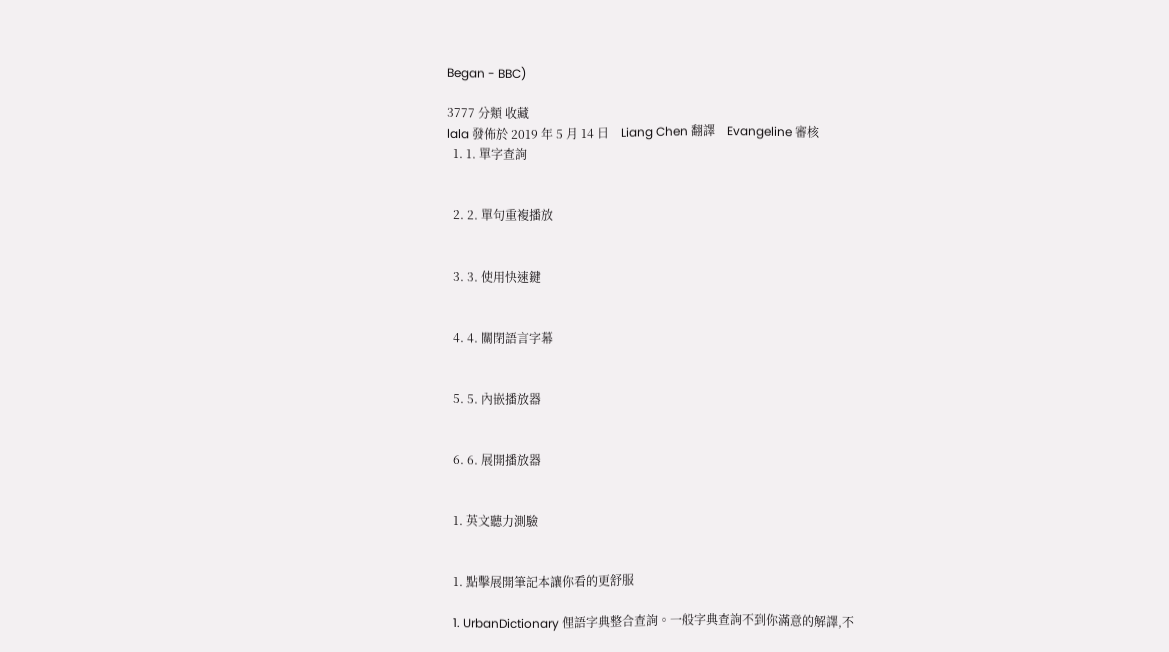Began - BBC)

3777 分類 收藏
lala 發佈於 2019 年 5 月 14 日    Liang Chen 翻譯    Evangeline 審核
  1. 1. 單字查詢


  2. 2. 單句重複播放


  3. 3. 使用快速鍵


  4. 4. 關閉語言字幕


  5. 5. 內嵌播放器


  6. 6. 展開播放器


  1. 英文聽力測驗


  1. 點擊展開筆記本讓你看的更舒服

  1. UrbanDictionary 俚語字典整合查詢。一般字典查詢不到你滿意的解譯,不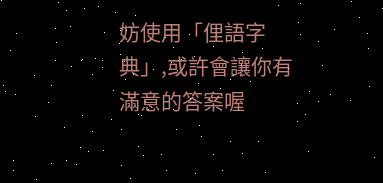妨使用「俚語字典」,或許會讓你有滿意的答案喔